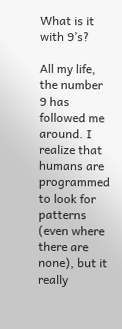What is it with 9’s?

All my life, the number 9 has followed me around. I realize that humans are programmed to look for patterns (even where there are none), but it really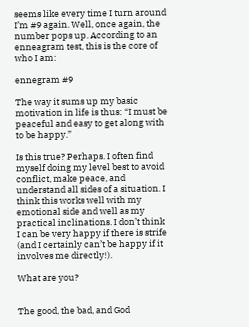seems like every time I turn around I’m #9 again. Well, once again, the number pops up. According to an enneagram test, this is the core of who I am:

ennegram #9

The way it sums up my basic motivation in life is thus: “I must be peaceful and easy to get along with to be happy.”

Is this true? Perhaps. I often find myself doing my level best to avoid conflict, make peace, and understand all sides of a situation. I think this works well with my emotional side and well as my practical inclinations. I don’t think I can be very happy if there is strife (and I certainly can’t be happy if it involves me directly!).

What are you?


The good, the bad, and God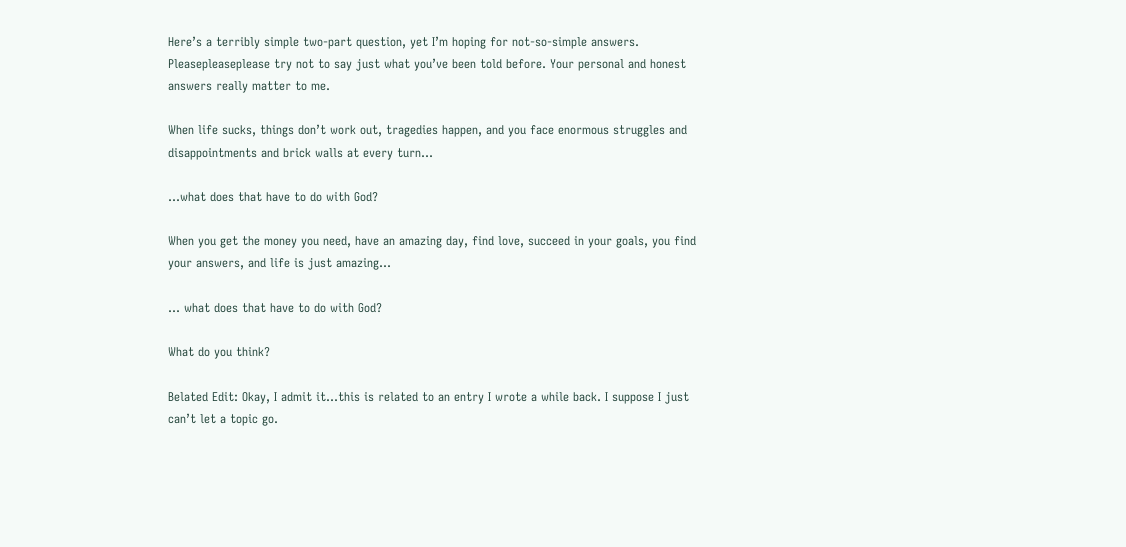Here’s a terribly simple two-part question, yet I’m hoping for not-so-simple answers. Pleasepleaseplease try not to say just what you’ve been told before. Your personal and honest answers really matter to me.

When life sucks, things don’t work out, tragedies happen, and you face enormous struggles and disappointments and brick walls at every turn…

…what does that have to do with God?

When you get the money you need, have an amazing day, find love, succeed in your goals, you find your answers, and life is just amazing…

… what does that have to do with God?

What do you think?

Belated Edit: Okay, I admit it…this is related to an entry I wrote a while back. I suppose I just can’t let a topic go.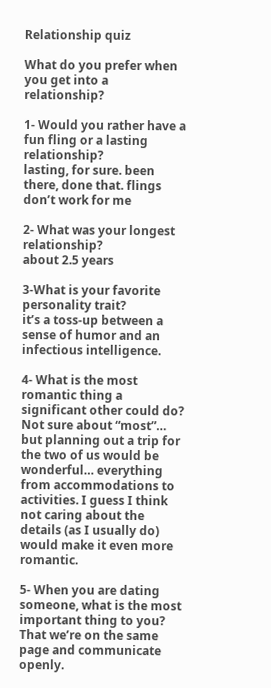Relationship quiz

What do you prefer when you get into a relationship?

1- Would you rather have a fun fling or a lasting relationship?
lasting, for sure. been there, done that. flings don’t work for me

2- What was your longest relationship?
about 2.5 years

3-What is your favorite personality trait?
it’s a toss-up between a sense of humor and an infectious intelligence.

4- What is the most romantic thing a significant other could do?
Not sure about “most”… but planning out a trip for the two of us would be wonderful… everything from accommodations to activities. I guess I think not caring about the details (as I usually do) would make it even more romantic.

5- When you are dating someone, what is the most important thing to you?
That we’re on the same page and communicate openly.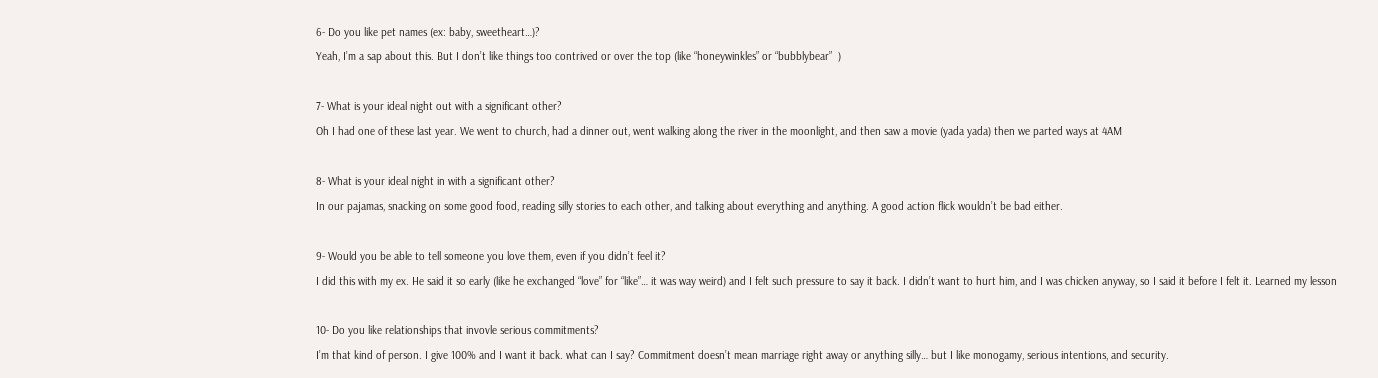6- Do you like pet names (ex: baby, sweetheart…)?
Yeah, I’m a sap about this. But I don’t like things too contrived or over the top (like “honeywinkles” or “bubblybear”  )

7- What is your ideal night out with a significant other?
Oh I had one of these last year. We went to church, had a dinner out, went walking along the river in the moonlight, and then saw a movie (yada yada) then we parted ways at 4AM

8- What is your ideal night in with a significant other?
In our pajamas, snacking on some good food, reading silly stories to each other, and talking about everything and anything. A good action flick wouldn’t be bad either.

9- Would you be able to tell someone you love them, even if you didn’t feel it?
I did this with my ex. He said it so early (like he exchanged “love” for “like”… it was way weird) and I felt such pressure to say it back. I didn’t want to hurt him, and I was chicken anyway, so I said it before I felt it. Learned my lesson

10- Do you like relationships that invovle serious commitments?
I’m that kind of person. I give 100% and I want it back. what can I say? Commitment doesn’t mean marriage right away or anything silly… but I like monogamy, serious intentions, and security.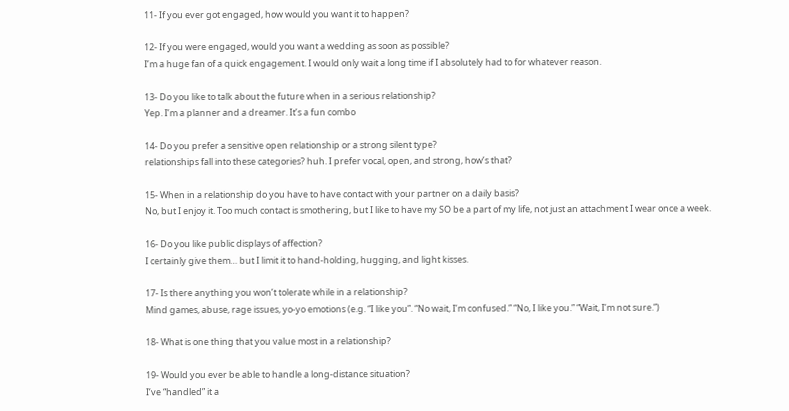11- If you ever got engaged, how would you want it to happen?

12- If you were engaged, would you want a wedding as soon as possible?
I’m a huge fan of a quick engagement. I would only wait a long time if I absolutely had to for whatever reason.

13- Do you like to talk about the future when in a serious relationship?
Yep. I’m a planner and a dreamer. It’s a fun combo

14- Do you prefer a sensitive open relationship or a strong silent type?
relationships fall into these categories? huh. I prefer vocal, open, and strong, how’s that?

15- When in a relationship do you have to have contact with your partner on a daily basis?
No, but I enjoy it. Too much contact is smothering, but I like to have my SO be a part of my life, not just an attachment I wear once a week.

16- Do you like public displays of affection?
I certainly give them… but I limit it to hand-holding, hugging, and light kisses.

17- Is there anything you won’t tolerate while in a relationship?
Mind games, abuse, rage issues, yo-yo emotions (e.g. “I like you”. “No wait, I’m confused.” “No, I like you.” “Wait, I’m not sure.”)

18- What is one thing that you value most in a relationship?

19- Would you ever be able to handle a long-distance situation?
I’ve “handled” it a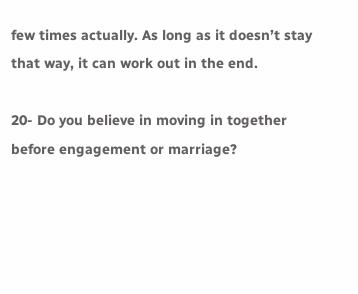few times actually. As long as it doesn’t stay that way, it can work out in the end.

20- Do you believe in moving in together before engagement or marriage?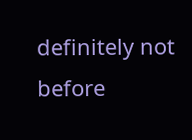definitely not before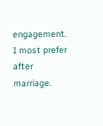engagement. I most prefer after marriage.